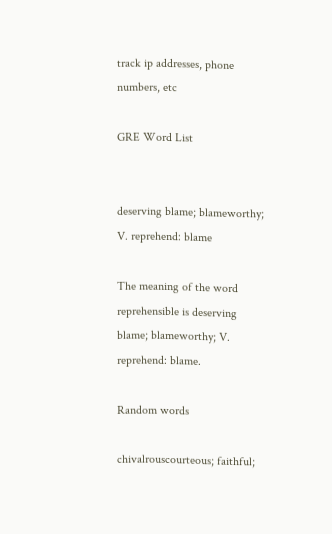track ip addresses, phone numbers, etc

GRE Word List


deserving blame; blameworthy; V. reprehend: blame

The meaning of the word reprehensible is deserving blame; blameworthy; V. reprehend: blame.

Random words

chivalrouscourteous; faithful;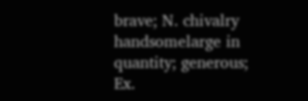brave; N. chivalry
handsomelarge in quantity; generous; Ex.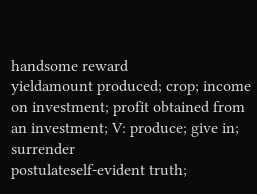handsome reward
yieldamount produced; crop; income on investment; profit obtained from an investment; V: produce; give in; surrender
postulateself-evident truth;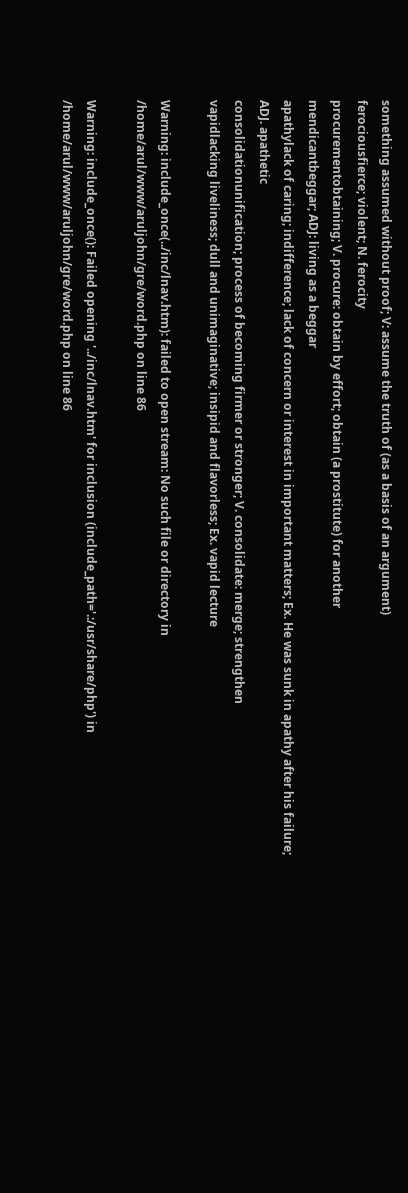something assumed without proof; V: assume the truth of (as a basis of an argument)
ferociousfierce; violent; N. ferocity
procurementobtaining; V. procure: obtain by effort; obtain (a prostitute) for another
mendicantbeggar; ADJ: living as a beggar
apathylack of caring; indifference; lack of concern or interest in important matters; Ex. He was sunk in apathy after his failure; ADJ. apathetic
consolidationunification; process of becoming firmer or stronger; V. consolidate: merge; strengthen
vapidlacking liveliness; dull and unimaginative; insipid and flavorless; Ex. vapid lecture

Warning: include_once(../inc/lnav.htm): failed to open stream: No such file or directory in /home/arul/www/aruljohn/gre/word.php on line 86

Warning: include_once(): Failed opening '../inc/lnav.htm' for inclusion (include_path='.:/usr/share/php') in /home/arul/www/aruljohn/gre/word.php on line 86